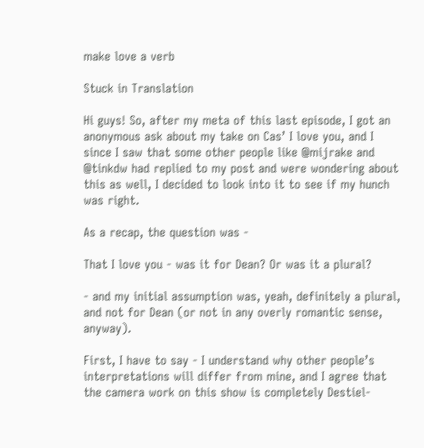make love a verb

Stuck in Translation

Hi guys! So, after my meta of this last episode, I got an anonymous ask about my take on Cas’ I love you, and I since I saw that some other people like @mijrake and @tinkdw had replied to my post and were wondering about this as well, I decided to look into it to see if my hunch was right.

As a recap, the question was -

That I love you - was it for Dean? Or was it a plural?

- and my initial assumption was, yeah, definitely a plural, and not for Dean (or not in any overly romantic sense, anyway).

First, I have to say - I understand why other people’s interpretations will differ from mine, and I agree that the camera work on this show is completely Destiel-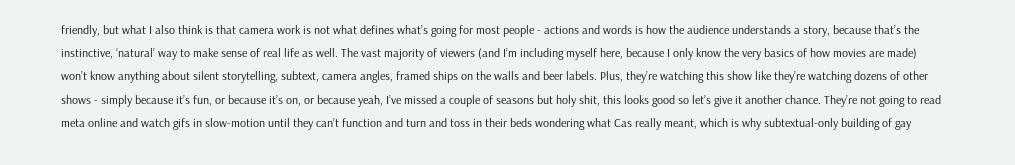friendly, but what I also think is that camera work is not what defines what’s going for most people - actions and words is how the audience understands a story, because that’s the instinctive, ‘natural’ way to make sense of real life as well. The vast majority of viewers (and I’m including myself here, because I only know the very basics of how movies are made) won’t know anything about silent storytelling, subtext, camera angles, framed ships on the walls and beer labels. Plus, they’re watching this show like they’re watching dozens of other shows - simply because it’s fun, or because it’s on, or because yeah, I’ve missed a couple of seasons but holy shit, this looks good so let’s give it another chance. They’re not going to read meta online and watch gifs in slow-motion until they can’t function and turn and toss in their beds wondering what Cas really meant, which is why subtextual-only building of gay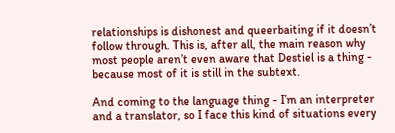relationships is dishonest and queerbaiting if it doesn’t follow through. This is, after all, the main reason why most people aren’t even aware that Destiel is a thing - because most of it is still in the subtext.

And coming to the language thing - I’m an interpreter and a translator, so I face this kind of situations every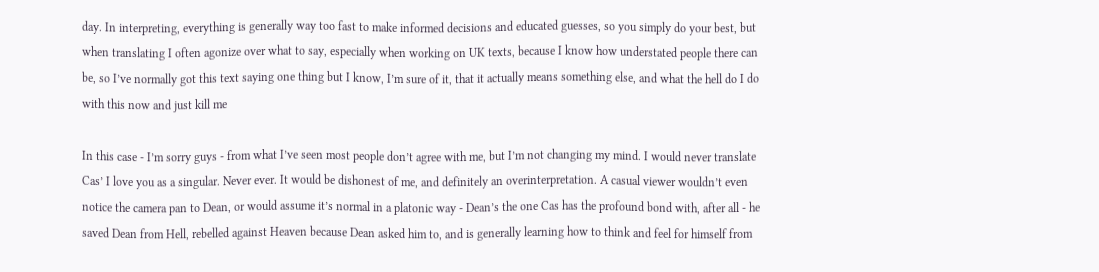day. In interpreting, everything is generally way too fast to make informed decisions and educated guesses, so you simply do your best, but when translating I often agonize over what to say, especially when working on UK texts, because I know how understated people there can be, so I’ve normally got this text saying one thing but I know, I’m sure of it, that it actually means something else, and what the hell do I do with this now and just kill me

In this case - I’m sorry guys - from what I’ve seen most people don’t agree with me, but I’m not changing my mind. I would never translate Cas’ I love you as a singular. Never ever. It would be dishonest of me, and definitely an overinterpretation. A casual viewer wouldn’t even notice the camera pan to Dean, or would assume it’s normal in a platonic way - Dean’s the one Cas has the profound bond with, after all - he saved Dean from Hell, rebelled against Heaven because Dean asked him to, and is generally learning how to think and feel for himself from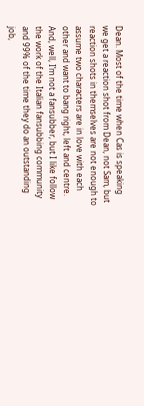Dean. Most of the time when Cas is speaking we get a reaction shot from Dean, not Sam, but reaction shots in themselves are not enough to assume two characters are in love with each other and want to bang right, left and centre. And, well, I’m not a fansubber, but I like follow the work of the Italian fansubbing community and 99% of the time they do an outstanding job,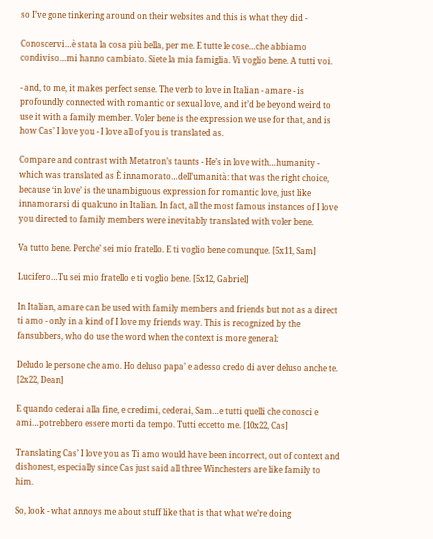so I’ve gone tinkering around on their websites and this is what they did -

Conoscervi…è stata la cosa più bella, per me. E tutte le cose…che abbiamo condiviso…mi hanno cambiato. Siete la mia famiglia. Vi voglio bene. A tutti voi.

- and, to me, it makes perfect sense. The verb to love in Italian - amare - is profoundly connected with romantic or sexual love, and it’d be beyond weird to use it with a family member. Voler bene is the expression we use for that, and is how Cas’ I love you - I love all of you is translated as.

Compare and contrast with Metatron’s taunts - He’s in love with…humanity - which was translated as È innamorato…dell’umanità: that was the right choice, because ‘in love’ is the unambiguous expression for romantic love, just like innamorarsi di qualcuno in Italian. In fact, all the most famous instances of I love you directed to family members were inevitably translated with voler bene.

Va tutto bene. Perche’ sei mio fratello. E ti voglio bene comunque. [5x11, Sam]

Lucifero…Tu sei mio fratello e ti voglio bene. [5x12, Gabriel]

In Italian, amare can be used with family members and friends but not as a direct ti amo - only in a kind of I love my friends way. This is recognized by the fansubbers, who do use the word when the context is more general:

Deludo le persone che amo. Ho deluso papa’ e adesso credo di aver deluso anche te. [2x22, Dean]

E quando cederai alla fine, e credimi, cederai, Sam…e tutti quelli che conosci e ami…potrebbero essere morti da tempo. Tutti eccetto me. [10x22, Cas]

Translating Cas’ I love you as Ti amo would have been incorrect, out of context and dishonest, especially since Cas just said all three Winchesters are like family to him.

So, look - what annoys me about stuff like that is that what we’re doing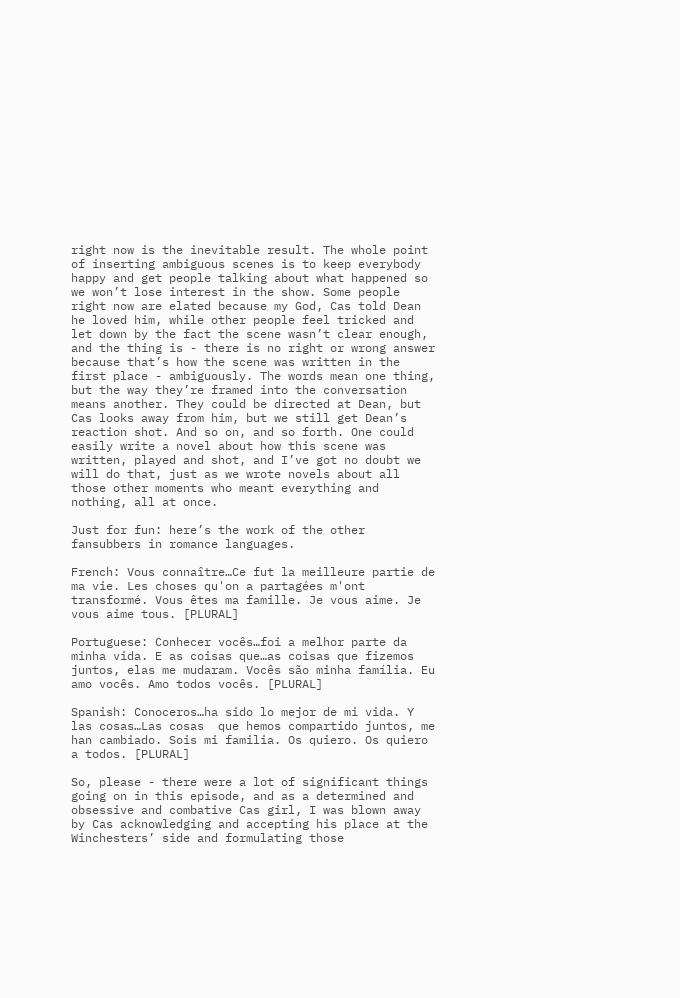right now is the inevitable result. The whole point of inserting ambiguous scenes is to keep everybody happy and get people talking about what happened so we won’t lose interest in the show. Some people right now are elated because my God, Cas told Dean he loved him, while other people feel tricked and let down by the fact the scene wasn’t clear enough, and the thing is - there is no right or wrong answer because that’s how the scene was written in the first place - ambiguously. The words mean one thing, but the way they’re framed into the conversation means another. They could be directed at Dean, but Cas looks away from him, but we still get Dean’s reaction shot. And so on, and so forth. One could easily write a novel about how this scene was written, played and shot, and I’ve got no doubt we will do that, just as we wrote novels about all those other moments who meant everything and nothing, all at once.

Just for fun: here’s the work of the other fansubbers in romance languages.

French: Vous connaître…Ce fut la meilleure partie de ma vie. Les choses qu'on a partagées m'ont transformé. Vous êtes ma famille. Je vous aime. Je vous aime tous. [PLURAL]

Portuguese: Conhecer vocês…foi a melhor parte da minha vida. E as coisas que…as coisas que fizemos juntos, elas me mudaram. Vocês são minha família. Eu amo vocês. Amo todos vocês. [PLURAL]

Spanish: Conoceros…ha sido lo mejor de mi vida. Y las cosas…Las cosas  que hemos compartido juntos, me han cambiado. Sois mi familia. Os quiero. Os quiero a todos. [PLURAL]

So, please - there were a lot of significant things going on in this episode, and as a determined and obsessive and combative Cas girl, I was blown away by Cas acknowledging and accepting his place at the Winchesters’ side and formulating those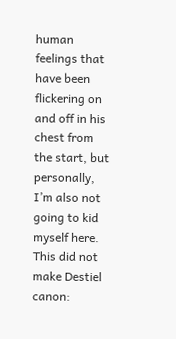human feelings that have been flickering on and off in his chest from the start, but personally, I’m also not going to kid myself here. This did not make Destiel canon: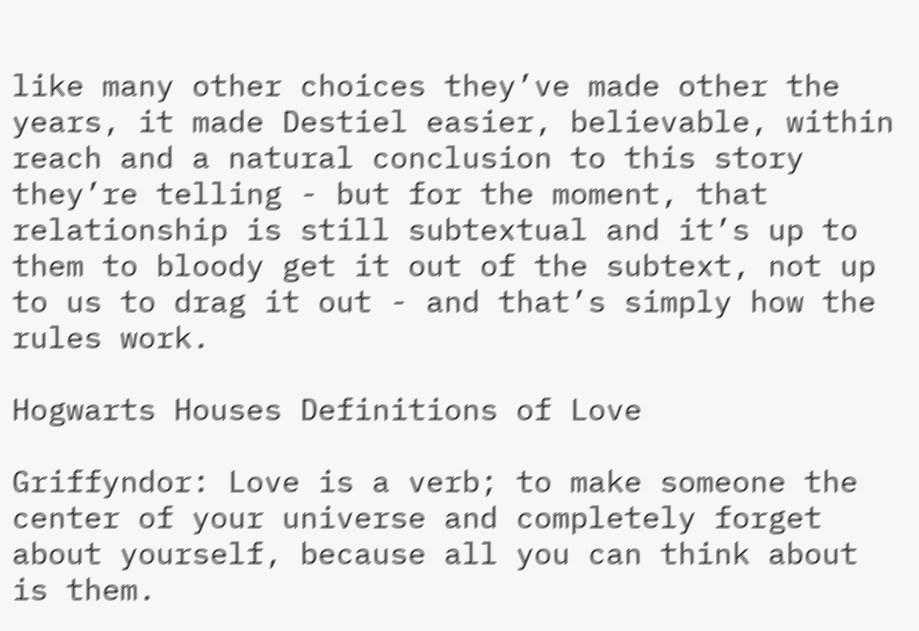like many other choices they’ve made other the years, it made Destiel easier, believable, within reach and a natural conclusion to this story they’re telling - but for the moment, that relationship is still subtextual and it’s up to them to bloody get it out of the subtext, not up to us to drag it out - and that’s simply how the rules work.

Hogwarts Houses Definitions of Love

Griffyndor: Love is a verb; to make someone the center of your universe and completely forget about yourself, because all you can think about is them.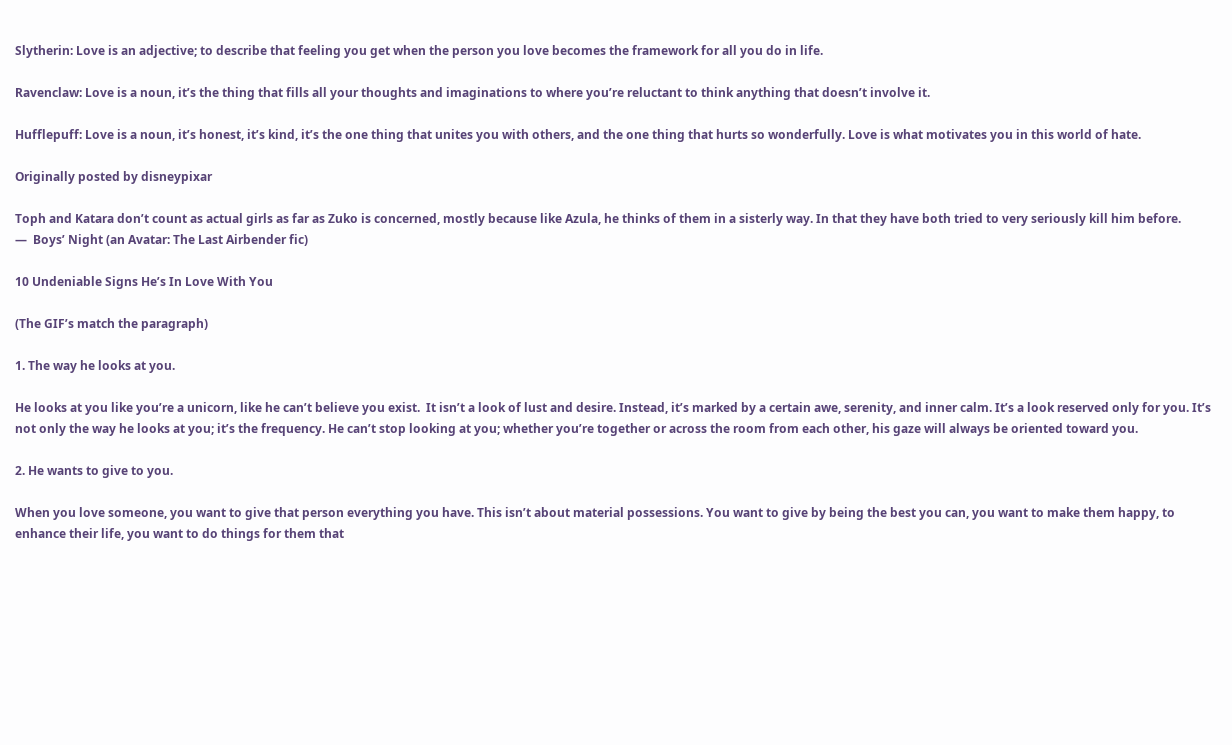Slytherin: Love is an adjective; to describe that feeling you get when the person you love becomes the framework for all you do in life.

Ravenclaw: Love is a noun, it’s the thing that fills all your thoughts and imaginations to where you’re reluctant to think anything that doesn’t involve it.

Hufflepuff: Love is a noun, it’s honest, it’s kind, it’s the one thing that unites you with others, and the one thing that hurts so wonderfully. Love is what motivates you in this world of hate.

Originally posted by disneypixar

Toph and Katara don’t count as actual girls as far as Zuko is concerned, mostly because like Azula, he thinks of them in a sisterly way. In that they have both tried to very seriously kill him before.
—  Boys’ Night (an Avatar: The Last Airbender fic)

10 Undeniable Signs He’s In Love With You

(The GIF’s match the paragraph)

1. The way he looks at you.

He looks at you like you’re a unicorn, like he can’t believe you exist.  It isn’t a look of lust and desire. Instead, it’s marked by a certain awe, serenity, and inner calm. It’s a look reserved only for you. It’s not only the way he looks at you; it’s the frequency. He can’t stop looking at you; whether you’re together or across the room from each other, his gaze will always be oriented toward you.

2. He wants to give to you.

When you love someone, you want to give that person everything you have. This isn’t about material possessions. You want to give by being the best you can, you want to make them happy, to enhance their life, you want to do things for them that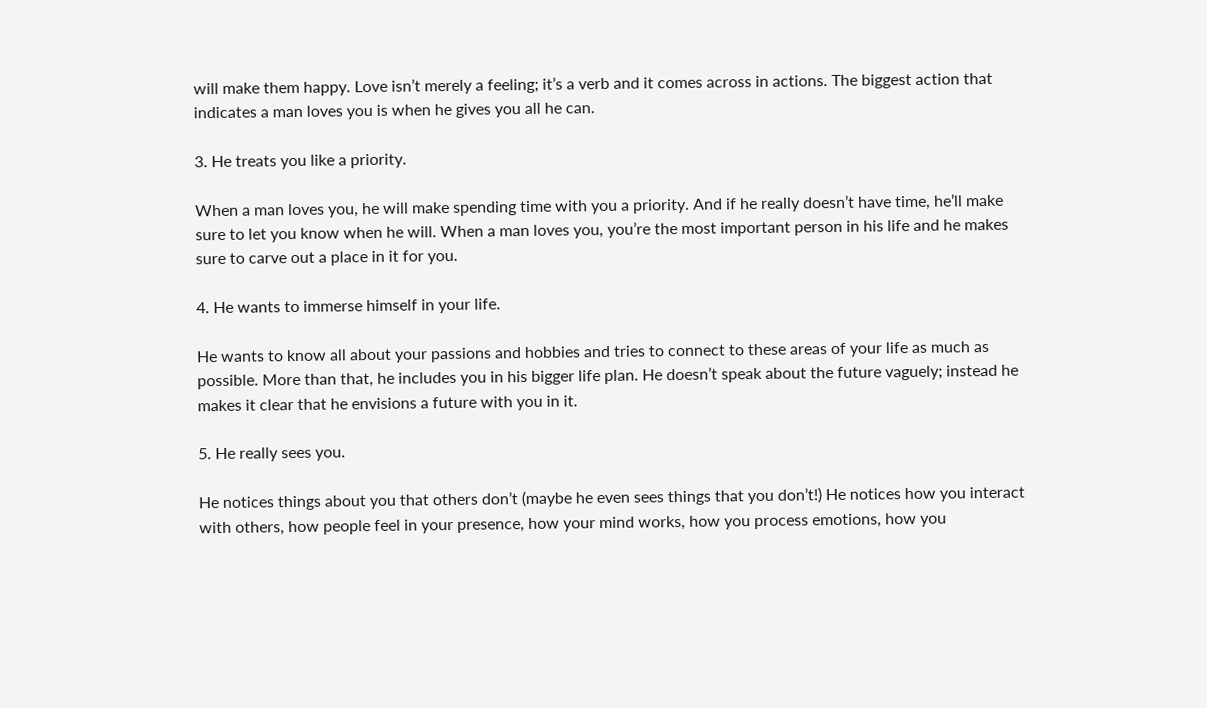will make them happy. Love isn’t merely a feeling; it’s a verb and it comes across in actions. The biggest action that indicates a man loves you is when he gives you all he can.

3. He treats you like a priority.

When a man loves you, he will make spending time with you a priority. And if he really doesn’t have time, he’ll make sure to let you know when he will. When a man loves you, you’re the most important person in his life and he makes sure to carve out a place in it for you.

4. He wants to immerse himself in your life.

He wants to know all about your passions and hobbies and tries to connect to these areas of your life as much as possible. More than that, he includes you in his bigger life plan. He doesn’t speak about the future vaguely; instead he makes it clear that he envisions a future with you in it.

5. He really sees you.

He notices things about you that others don’t (maybe he even sees things that you don’t!) He notices how you interact with others, how people feel in your presence, how your mind works, how you process emotions, how you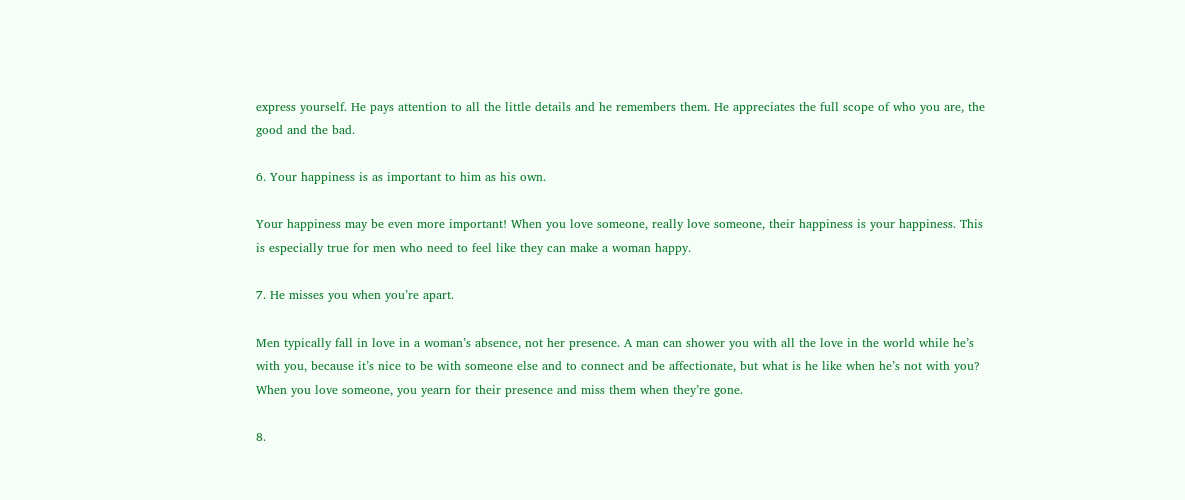express yourself. He pays attention to all the little details and he remembers them. He appreciates the full scope of who you are, the good and the bad.

6. Your happiness is as important to him as his own.

Your happiness may be even more important! When you love someone, really love someone, their happiness is your happiness. This is especially true for men who need to feel like they can make a woman happy.

7. He misses you when you’re apart.

Men typically fall in love in a woman’s absence, not her presence. A man can shower you with all the love in the world while he’s with you, because it’s nice to be with someone else and to connect and be affectionate, but what is he like when he’s not with you? When you love someone, you yearn for their presence and miss them when they’re gone.

8.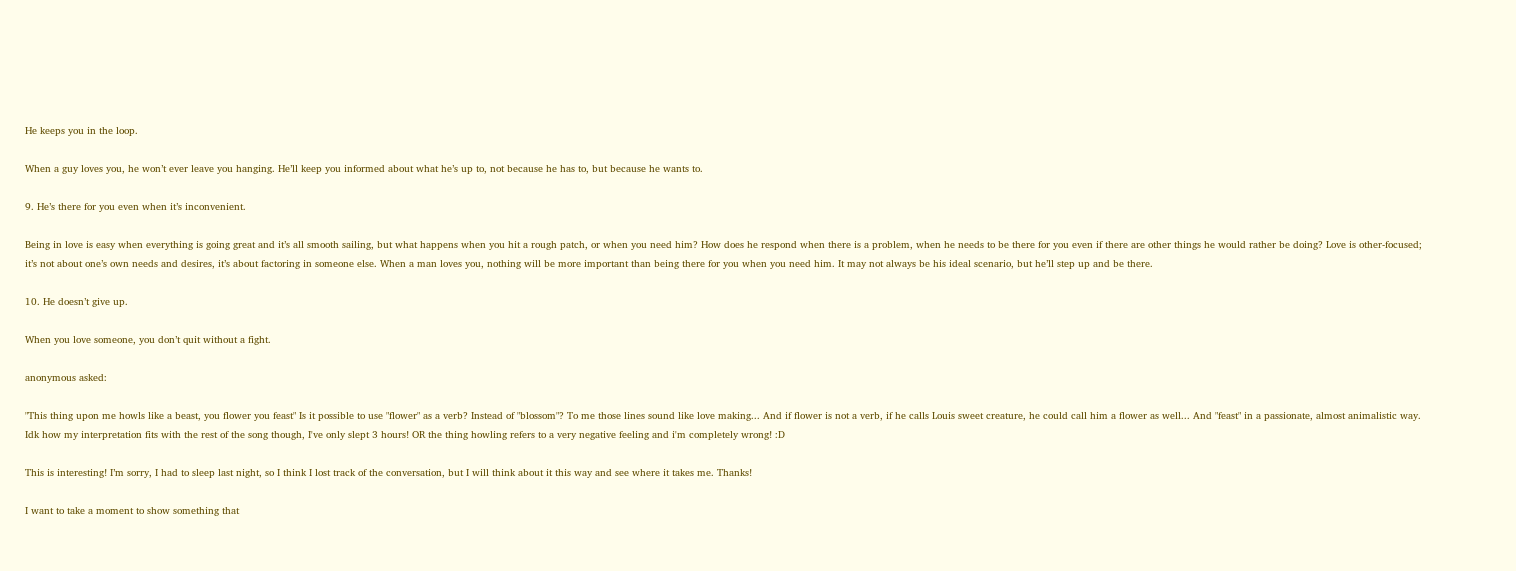He keeps you in the loop.

When a guy loves you, he won’t ever leave you hanging. He’ll keep you informed about what he’s up to, not because he has to, but because he wants to.

9. He’s there for you even when it’s inconvenient.

Being in love is easy when everything is going great and it’s all smooth sailing, but what happens when you hit a rough patch, or when you need him? How does he respond when there is a problem, when he needs to be there for you even if there are other things he would rather be doing? Love is other-focused; it’s not about one’s own needs and desires, it’s about factoring in someone else. When a man loves you, nothing will be more important than being there for you when you need him. It may not always be his ideal scenario, but he’ll step up and be there.

10. He doesn’t give up.

When you love someone, you don’t quit without a fight.

anonymous asked:

"This thing upon me howls like a beast, you flower you feast" Is it possible to use "flower" as a verb? Instead of "blossom"? To me those lines sound like love making... And if flower is not a verb, if he calls Louis sweet creature, he could call him a flower as well... And "feast" in a passionate, almost animalistic way. Idk how my interpretation fits with the rest of the song though, I've only slept 3 hours! OR the thing howling refers to a very negative feeling and i'm completely wrong! :D

This is interesting! I’m sorry, I had to sleep last night, so I think I lost track of the conversation, but I will think about it this way and see where it takes me. Thanks!

I want to take a moment to show something that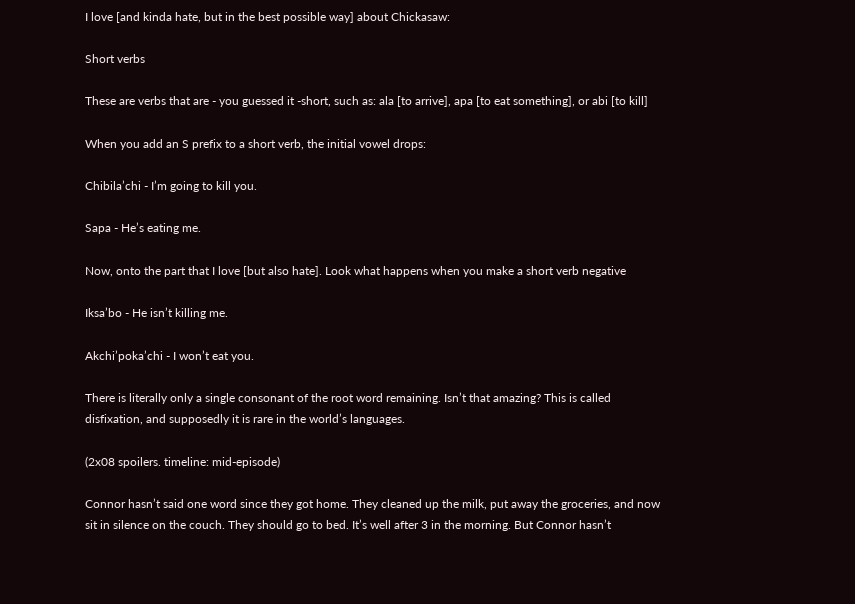I love [and kinda hate, but in the best possible way] about Chickasaw:

Short verbs

These are verbs that are - you guessed it -short, such as: ala [to arrive], apa [to eat something], or abi [to kill]

When you add an S prefix to a short verb, the initial vowel drops:

Chibila’chi - I’m going to kill you.

Sapa - He’s eating me.

Now, onto the part that I love [but also hate]. Look what happens when you make a short verb negative

Iksa’bo - He isn’t killing me.

Akchi’poka’chi - I won’t eat you.

There is literally only a single consonant of the root word remaining. Isn’t that amazing? This is called disfixation, and supposedly it is rare in the world’s languages.

(2x08 spoilers. timeline: mid-episode)

Connor hasn’t said one word since they got home. They cleaned up the milk, put away the groceries, and now sit in silence on the couch. They should go to bed. It’s well after 3 in the morning. But Connor hasn’t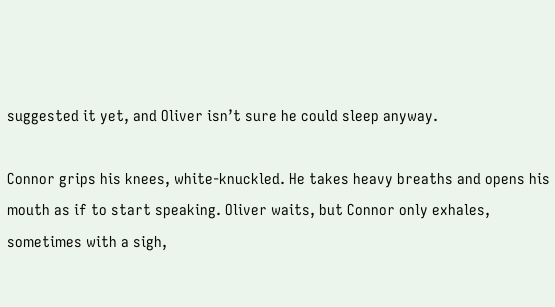suggested it yet, and Oliver isn’t sure he could sleep anyway.

Connor grips his knees, white-knuckled. He takes heavy breaths and opens his mouth as if to start speaking. Oliver waits, but Connor only exhales, sometimes with a sigh,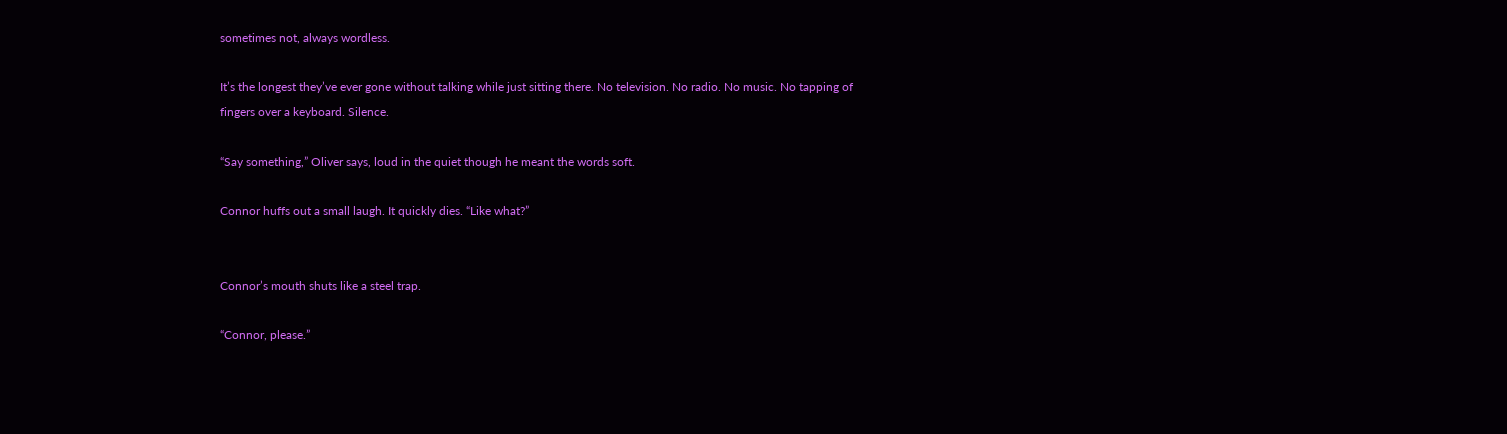sometimes not, always wordless.

It’s the longest they’ve ever gone without talking while just sitting there. No television. No radio. No music. No tapping of fingers over a keyboard. Silence.

“Say something,” Oliver says, loud in the quiet though he meant the words soft.

Connor huffs out a small laugh. It quickly dies. “Like what?”


Connor’s mouth shuts like a steel trap.

“Connor, please.”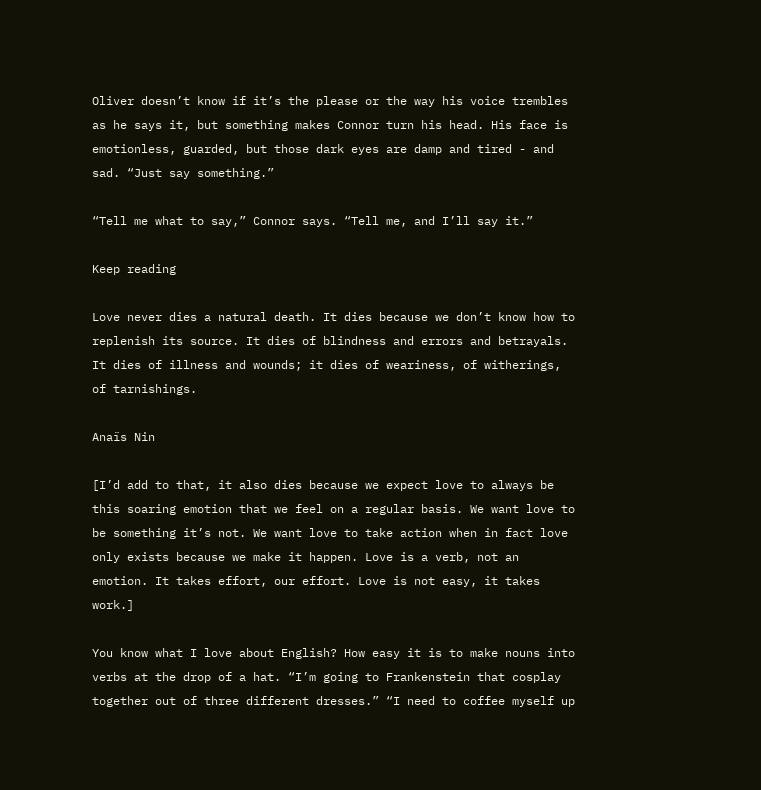Oliver doesn’t know if it’s the please or the way his voice trembles as he says it, but something makes Connor turn his head. His face is emotionless, guarded, but those dark eyes are damp and tired - and sad. “Just say something.”

“Tell me what to say,” Connor says. “Tell me, and I’ll say it.”

Keep reading

Love never dies a natural death. It dies because we don’t know how to replenish its source. It dies of blindness and errors and betrayals. It dies of illness and wounds; it dies of weariness, of witherings, of tarnishings.

Anaïs Nin

[I’d add to that, it also dies because we expect love to always be this soaring emotion that we feel on a regular basis. We want love to be something it’s not. We want love to take action when in fact love only exists because we make it happen. Love is a verb, not an emotion. It takes effort, our effort. Love is not easy, it takes work.]

You know what I love about English? How easy it is to make nouns into verbs at the drop of a hat. “I’m going to Frankenstein that cosplay together out of three different dresses.” “I need to coffee myself up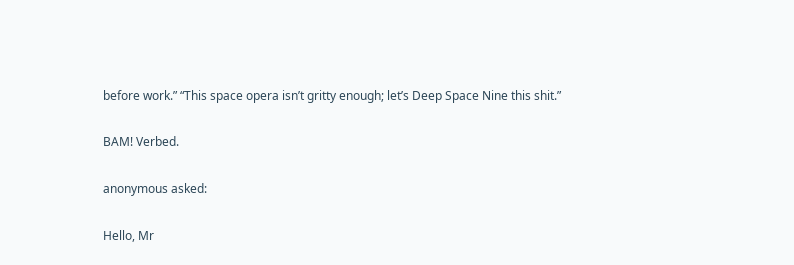before work.” “This space opera isn’t gritty enough; let’s Deep Space Nine this shit.”

BAM! Verbed.

anonymous asked:

Hello, Mr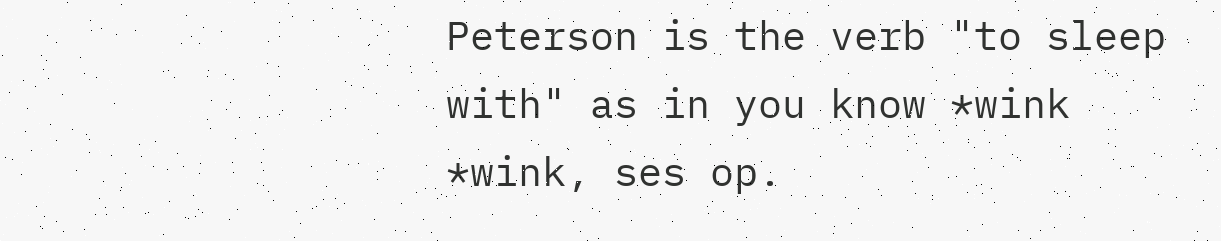Peterson is the verb "to sleep with" as in you know *wink *wink, ses op.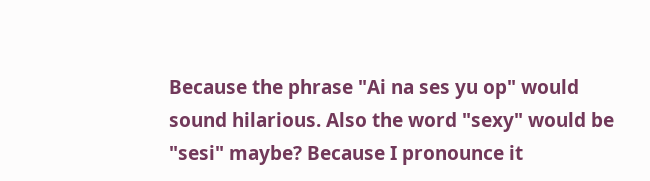Because the phrase "Ai na ses yu op" would sound hilarious. Also the word "sexy" would be "sesi" maybe? Because I pronounce it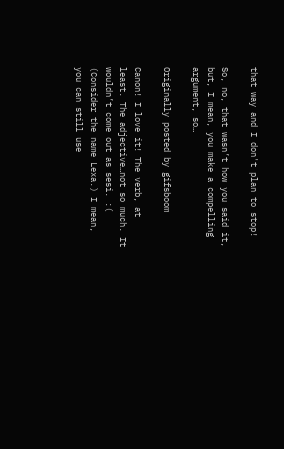that way and I don't plan to stop!

So, no, that wasn’t how you said it, but, I mean, you make a compelling argument, so…

Originally posted by gifsboom

Canon! I love it! The verb, at least. The adjective…not so much. It wouldn’t come out as sesi. :( (Consider the name Lexa.) I mean, you can still use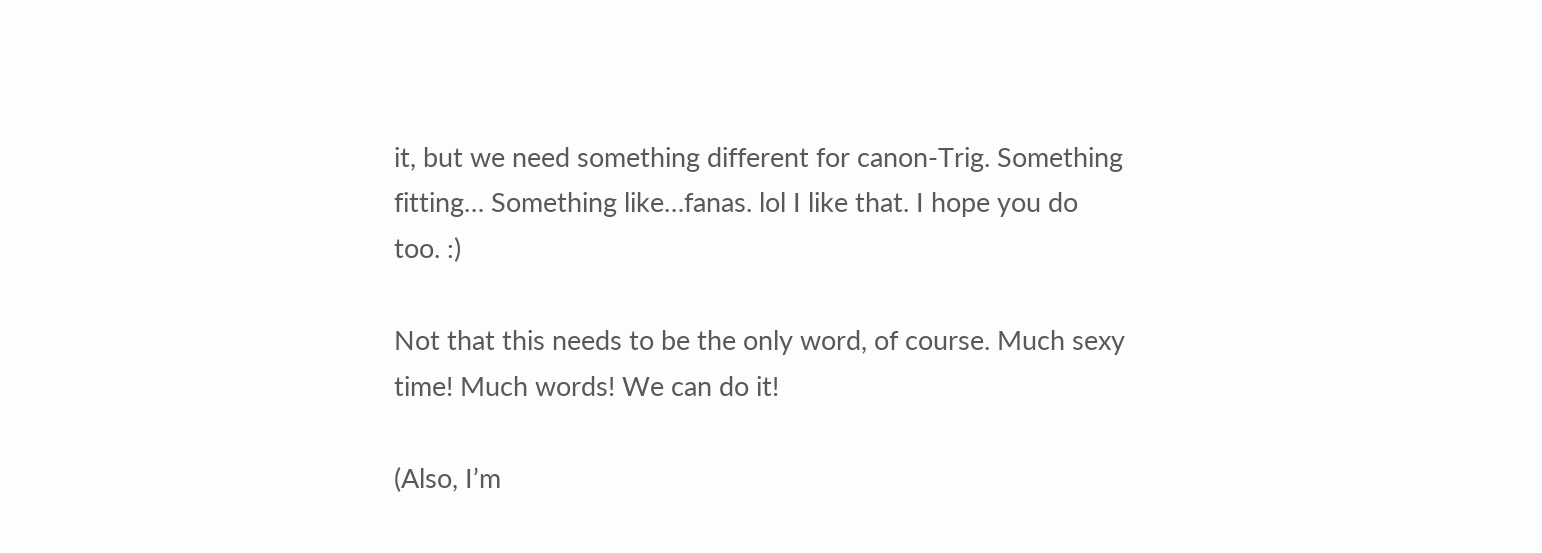it, but we need something different for canon-Trig. Something fitting… Something like…fanas. lol I like that. I hope you do too. :)

Not that this needs to be the only word, of course. Much sexy time! Much words! We can do it!

(Also, I’m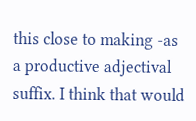this close to making -as a productive adjectival suffix. I think that would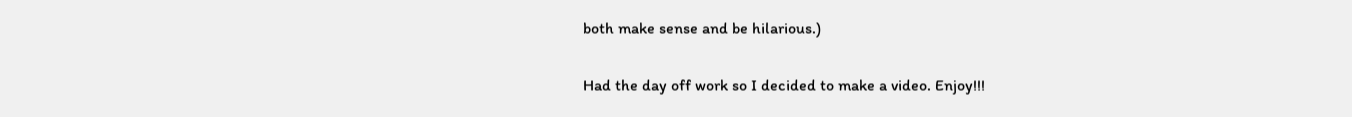both make sense and be hilarious.)


Had the day off work so I decided to make a video. Enjoy!!!